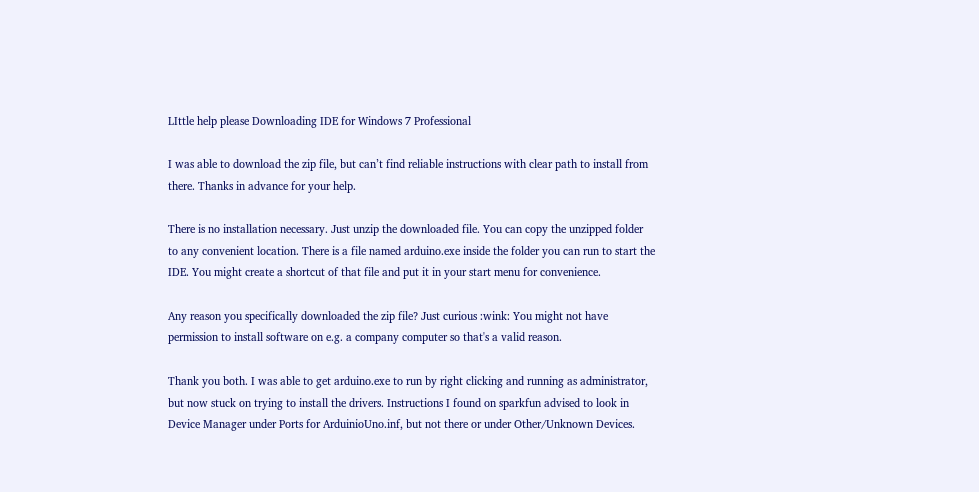LIttle help please Downloading IDE for Windows 7 Professional

I was able to download the zip file, but can’t find reliable instructions with clear path to install from there. Thanks in advance for your help.

There is no installation necessary. Just unzip the downloaded file. You can copy the unzipped folder to any convenient location. There is a file named arduino.exe inside the folder you can run to start the IDE. You might create a shortcut of that file and put it in your start menu for convenience.

Any reason you specifically downloaded the zip file? Just curious :wink: You might not have permission to install software on e.g. a company computer so that's a valid reason.

Thank you both. I was able to get arduino.exe to run by right clicking and running as administrator, but now stuck on trying to install the drivers. Instructions I found on sparkfun advised to look in Device Manager under Ports for ArduinioUno.inf, but not there or under Other/Unknown Devices.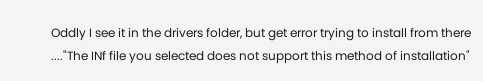Oddly I see it in the drivers folder, but get error trying to install from there ...."The INf file you selected does not support this method of installation"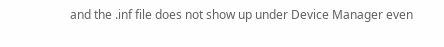and the .inf file does not show up under Device Manager even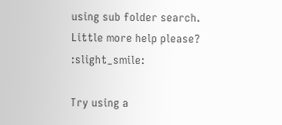using sub folder search. Little more help please? :slight_smile:

Try using a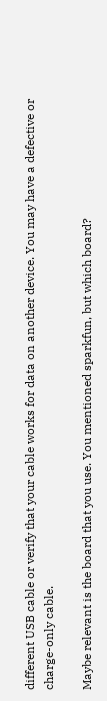different USB cable or verify that your cable works for data on another device. You may have a defective or charge-only cable.

Maybe relevant is the board that you use. You mentioned sparkfun, but which board?